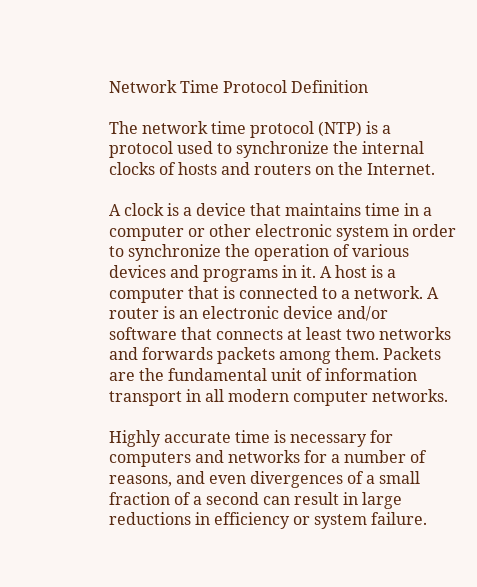Network Time Protocol Definition

The network time protocol (NTP) is a protocol used to synchronize the internal clocks of hosts and routers on the Internet.

A clock is a device that maintains time in a computer or other electronic system in order to synchronize the operation of various devices and programs in it. A host is a computer that is connected to a network. A router is an electronic device and/or software that connects at least two networks and forwards packets among them. Packets are the fundamental unit of information transport in all modern computer networks.

Highly accurate time is necessary for computers and networks for a number of reasons, and even divergences of a small fraction of a second can result in large reductions in efficiency or system failure.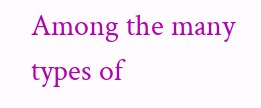Among the many types of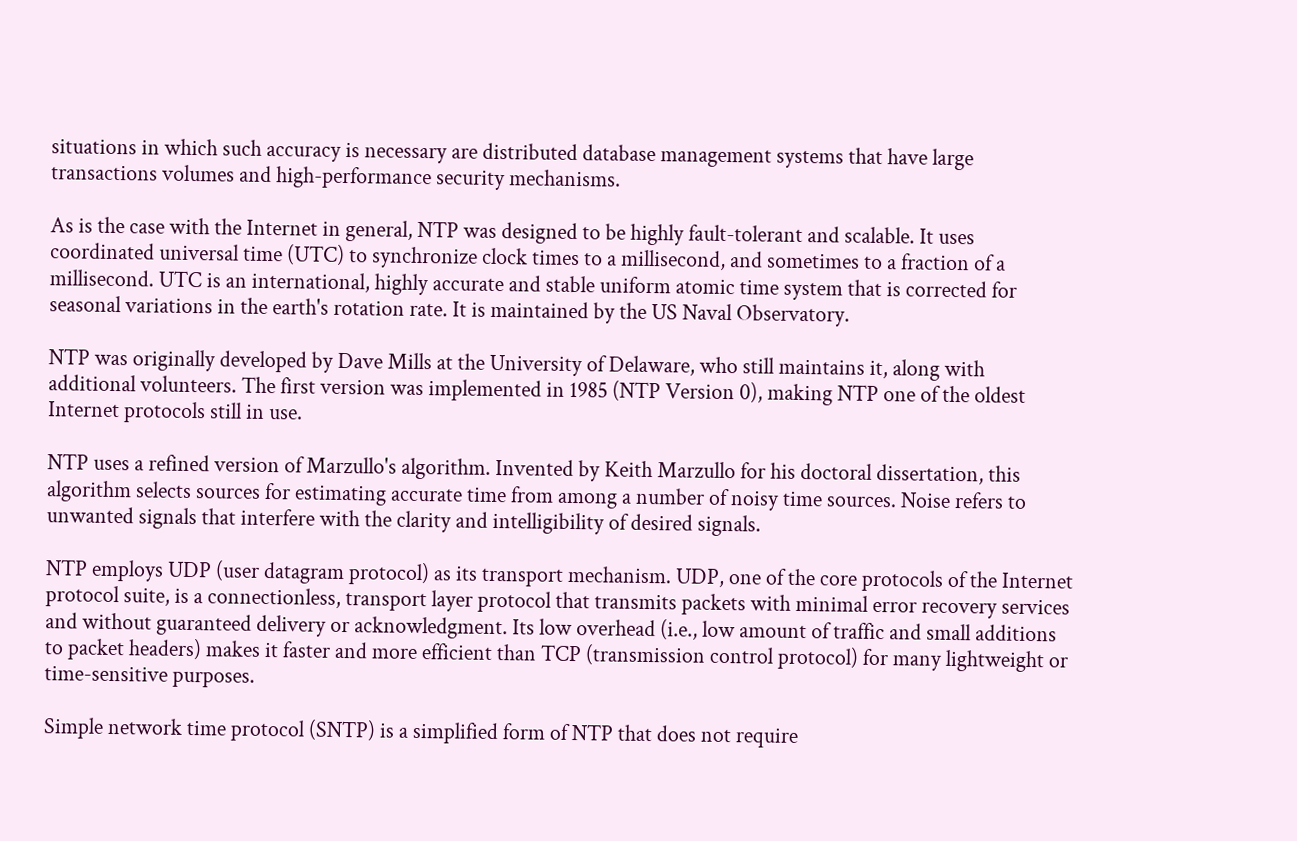situations in which such accuracy is necessary are distributed database management systems that have large transactions volumes and high-performance security mechanisms.

As is the case with the Internet in general, NTP was designed to be highly fault-tolerant and scalable. It uses coordinated universal time (UTC) to synchronize clock times to a millisecond, and sometimes to a fraction of a millisecond. UTC is an international, highly accurate and stable uniform atomic time system that is corrected for seasonal variations in the earth's rotation rate. It is maintained by the US Naval Observatory.

NTP was originally developed by Dave Mills at the University of Delaware, who still maintains it, along with additional volunteers. The first version was implemented in 1985 (NTP Version 0), making NTP one of the oldest Internet protocols still in use.

NTP uses a refined version of Marzullo's algorithm. Invented by Keith Marzullo for his doctoral dissertation, this algorithm selects sources for estimating accurate time from among a number of noisy time sources. Noise refers to unwanted signals that interfere with the clarity and intelligibility of desired signals.

NTP employs UDP (user datagram protocol) as its transport mechanism. UDP, one of the core protocols of the Internet protocol suite, is a connectionless, transport layer protocol that transmits packets with minimal error recovery services and without guaranteed delivery or acknowledgment. Its low overhead (i.e., low amount of traffic and small additions to packet headers) makes it faster and more efficient than TCP (transmission control protocol) for many lightweight or time-sensitive purposes.

Simple network time protocol (SNTP) is a simplified form of NTP that does not require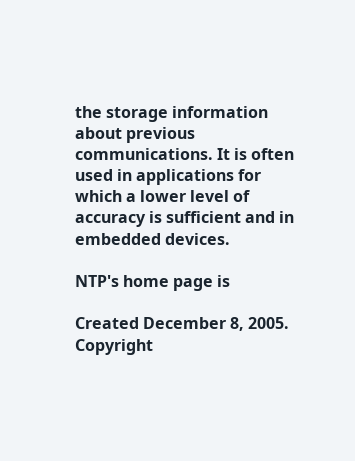the storage information about previous communications. It is often used in applications for which a lower level of accuracy is sufficient and in embedded devices.

NTP's home page is

Created December 8, 2005.
Copyright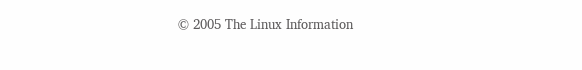© 2005 The Linux Information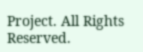Project. All Rights Reserved.